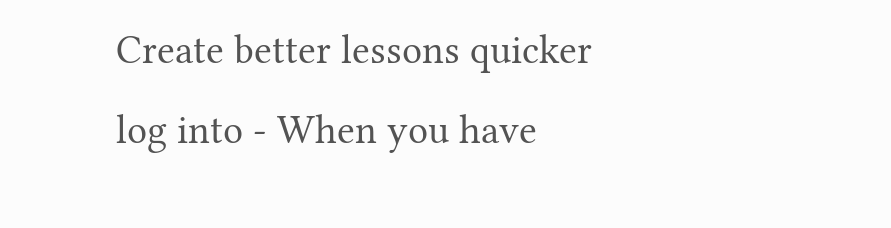Create better lessons quicker
log into - When you have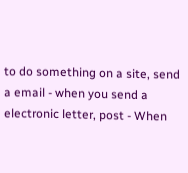to do something on a site, send a email - when you send a electronic letter, post - When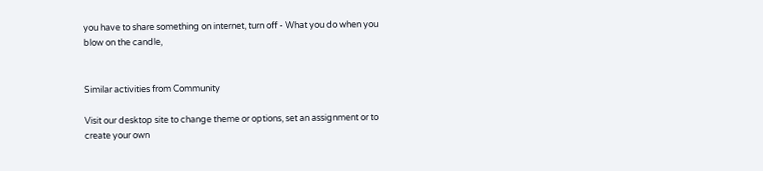you have to share something on internet, turn off - What you do when you blow on the candle,


Similar activities from Community

Visit our desktop site to change theme or options, set an assignment or to create your own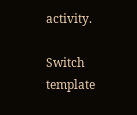activity.

Switch template